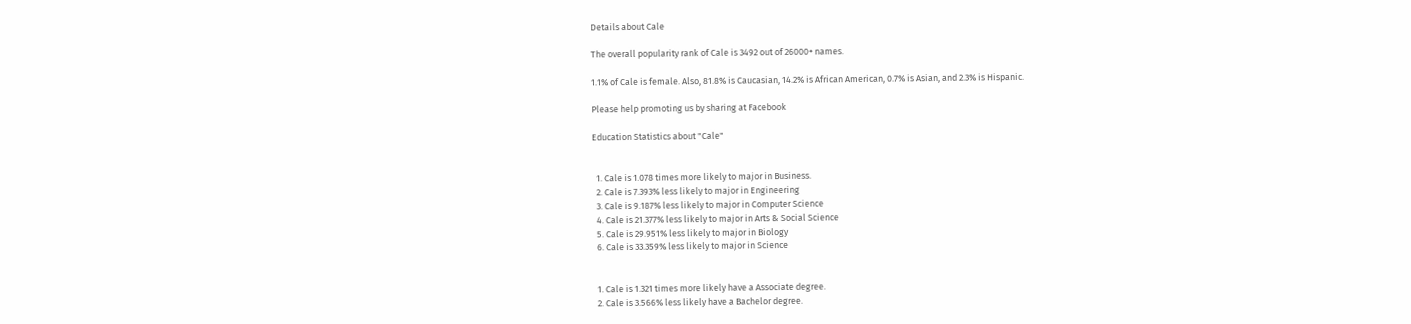Details about Cale

The overall popularity rank of Cale is 3492 out of 26000+ names.

1.1% of Cale is female. Also, 81.8% is Caucasian, 14.2% is African American, 0.7% is Asian, and 2.3% is Hispanic.

Please help promoting us by sharing at Facebook

Education Statistics about "Cale"


  1. Cale is 1.078 times more likely to major in Business.
  2. Cale is 7.393% less likely to major in Engineering
  3. Cale is 9.187% less likely to major in Computer Science
  4. Cale is 21.377% less likely to major in Arts & Social Science
  5. Cale is 29.951% less likely to major in Biology
  6. Cale is 33.359% less likely to major in Science


  1. Cale is 1.321 times more likely have a Associate degree.
  2. Cale is 3.566% less likely have a Bachelor degree.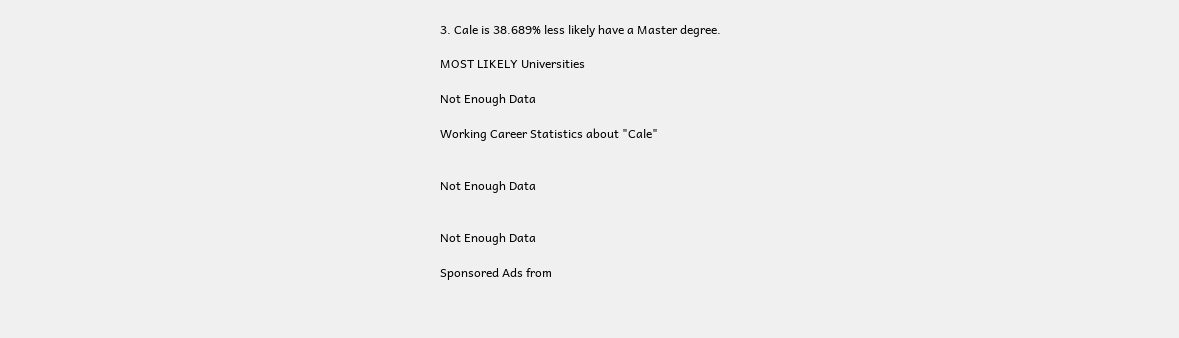3. Cale is 38.689% less likely have a Master degree.

MOST LIKELY Universities

Not Enough Data

Working Career Statistics about "Cale"


Not Enough Data


Not Enough Data

Sponsored Ads from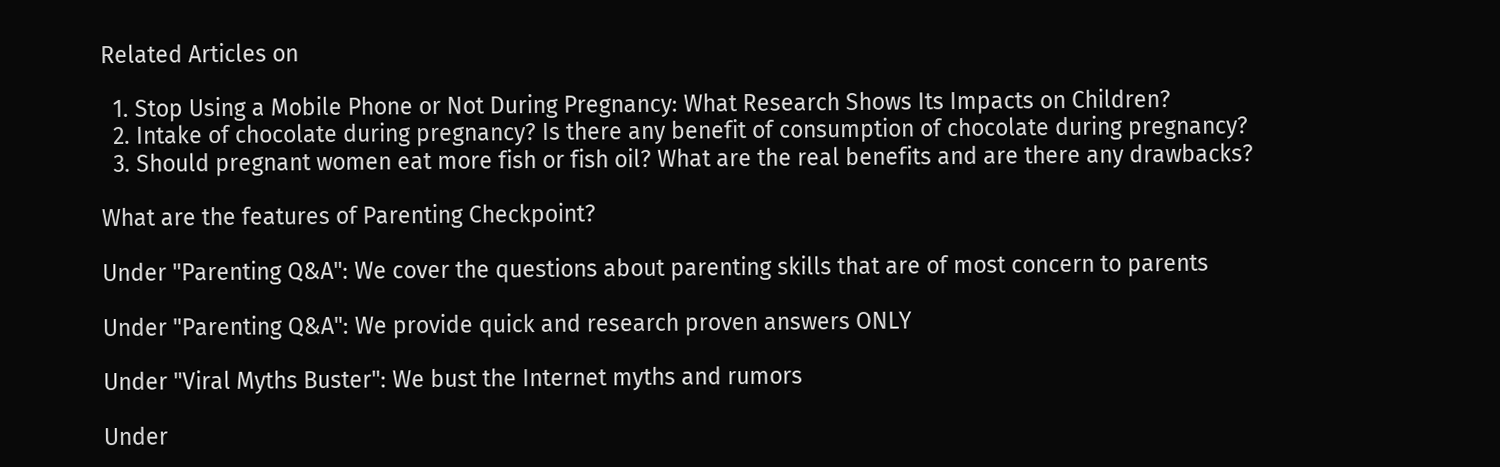Related Articles on

  1. Stop Using a Mobile Phone or Not During Pregnancy: What Research Shows Its Impacts on Children?
  2. Intake of chocolate during pregnancy? Is there any benefit of consumption of chocolate during pregnancy?
  3. Should pregnant women eat more fish or fish oil? What are the real benefits and are there any drawbacks?

What are the features of Parenting Checkpoint?

Under "Parenting Q&A": We cover the questions about parenting skills that are of most concern to parents

Under "Parenting Q&A": We provide quick and research proven answers ONLY

Under "Viral Myths Buster": We bust the Internet myths and rumors

Under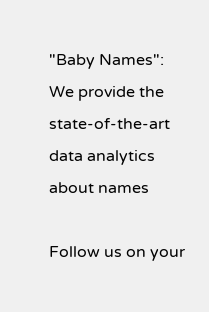"Baby Names": We provide the state-of-the-art data analytics about names

Follow us on your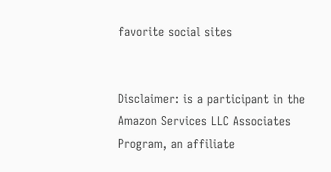favorite social sites


Disclaimer: is a participant in the Amazon Services LLC Associates Program, an affiliate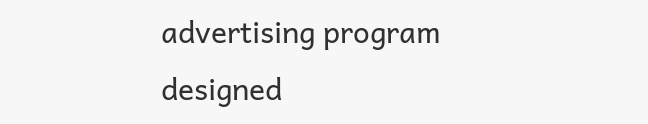advertising program designed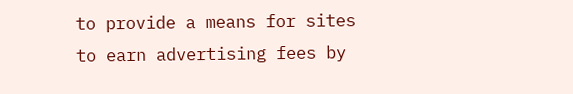to provide a means for sites to earn advertising fees by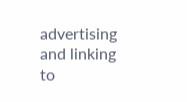advertising and linking to